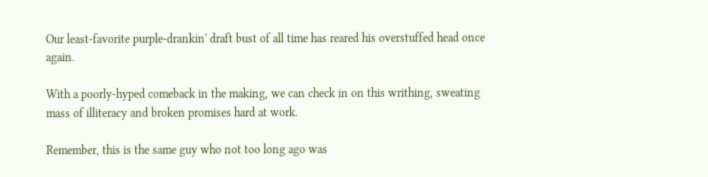Our least-favorite purple-drankin' draft bust of all time has reared his overstuffed head once again.

With a poorly-hyped comeback in the making, we can check in on this writhing, sweating mass of illiteracy and broken promises hard at work.

Remember, this is the same guy who not too long ago was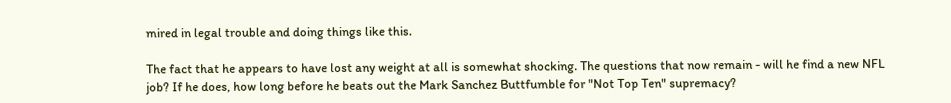mired in legal trouble and doing things like this.

The fact that he appears to have lost any weight at all is somewhat shocking. The questions that now remain - will he find a new NFL job? If he does, how long before he beats out the Mark Sanchez Buttfumble for "Not Top Ten" supremacy?